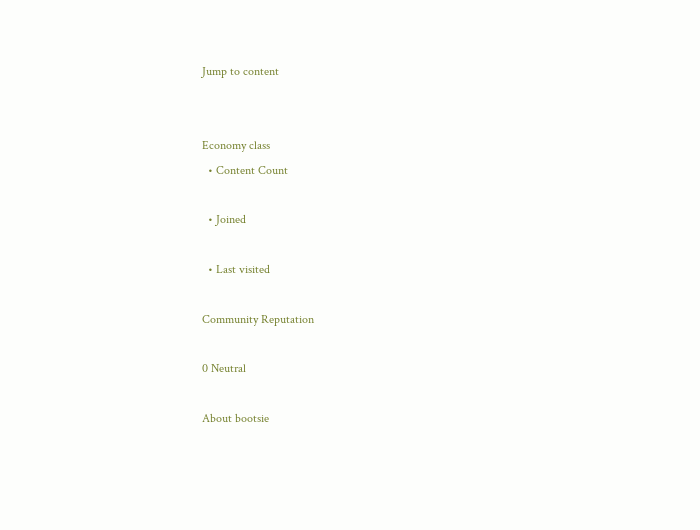Jump to content


Economy class
  • Content Count

  • Joined

  • Last visited

Community Reputation

0 Neutral

About bootsie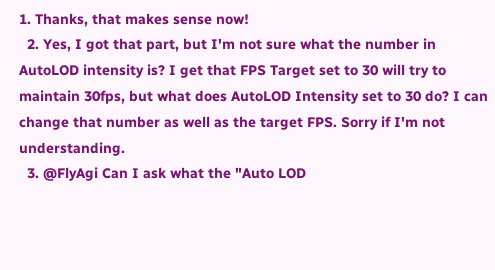1. Thanks, that makes sense now!
  2. Yes, I got that part, but I'm not sure what the number in AutoLOD intensity is? I get that FPS Target set to 30 will try to maintain 30fps, but what does AutoLOD Intensity set to 30 do? I can change that number as well as the target FPS. Sorry if I'm not understanding.
  3. @FlyAgi Can I ask what the "Auto LOD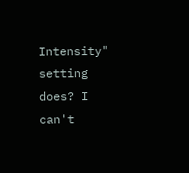Intensity" setting does? I can't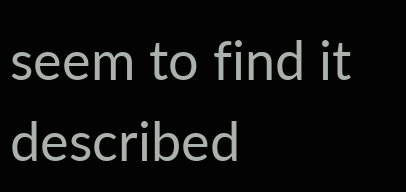seem to find it described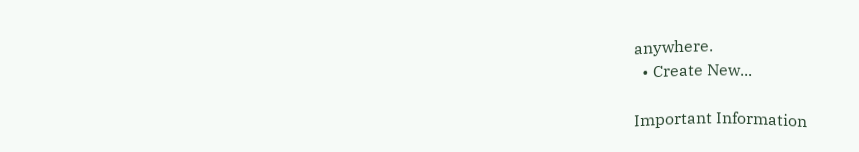anywhere.
  • Create New...

Important Information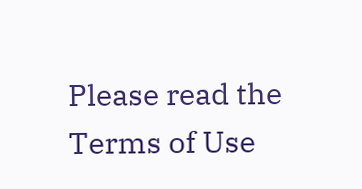Please read the Terms of Use